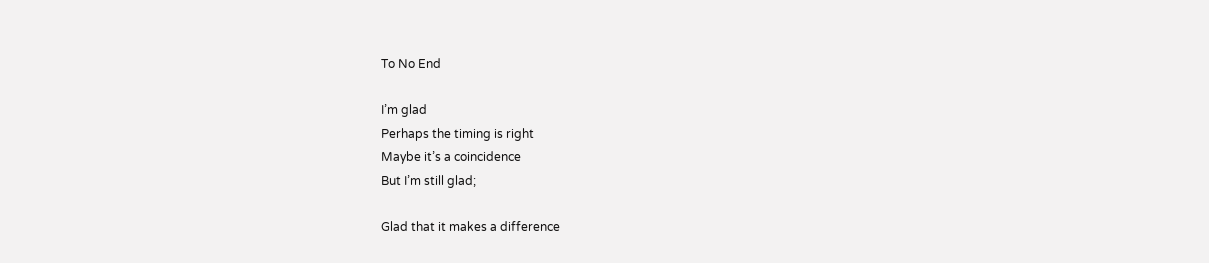To No End

I’m glad
Perhaps the timing is right
Maybe it’s a coincidence
But I’m still glad;

Glad that it makes a difference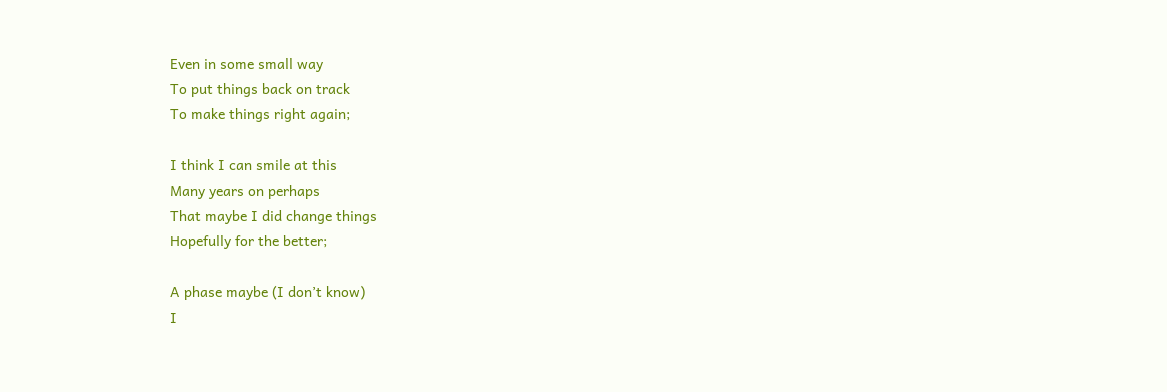Even in some small way
To put things back on track
To make things right again;

I think I can smile at this
Many years on perhaps
That maybe I did change things
Hopefully for the better;

A phase maybe (I don’t know)
I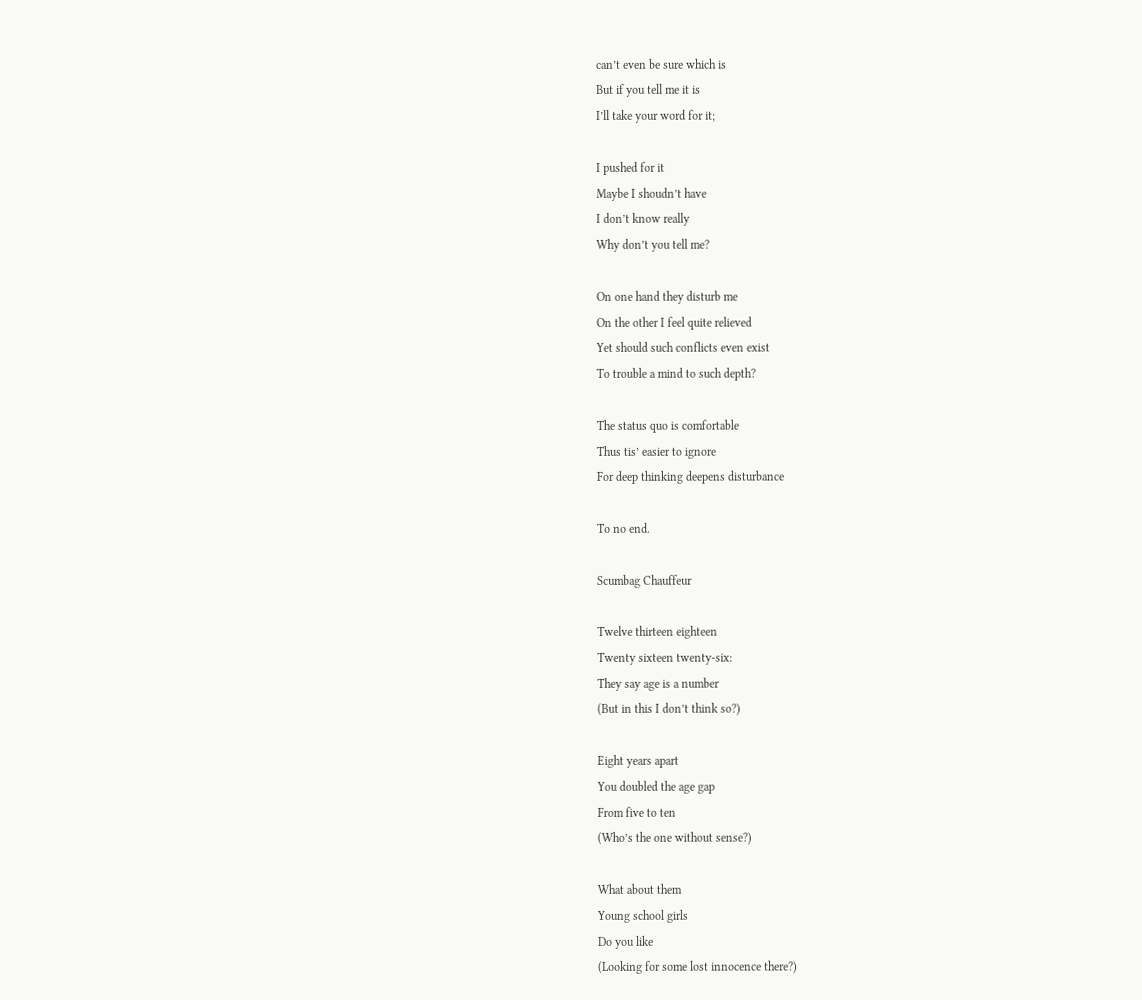can’t even be sure which is
But if you tell me it is
I’ll take your word for it;

I pushed for it
Maybe I shoudn’t have
I don’t know really
Why don’t you tell me?

On one hand they disturb me
On the other I feel quite relieved
Yet should such conflicts even exist
To trouble a mind to such depth?

The status quo is comfortable
Thus tis’ easier to ignore
For deep thinking deepens disturbance

To no end.

Scumbag Chauffeur

Twelve thirteen eighteen
Twenty sixteen twenty-six:
They say age is a number
(But in this I don’t think so?)

Eight years apart
You doubled the age gap
From five to ten
(Who’s the one without sense?)

What about them
Young school girls
Do you like
(Looking for some lost innocence there?)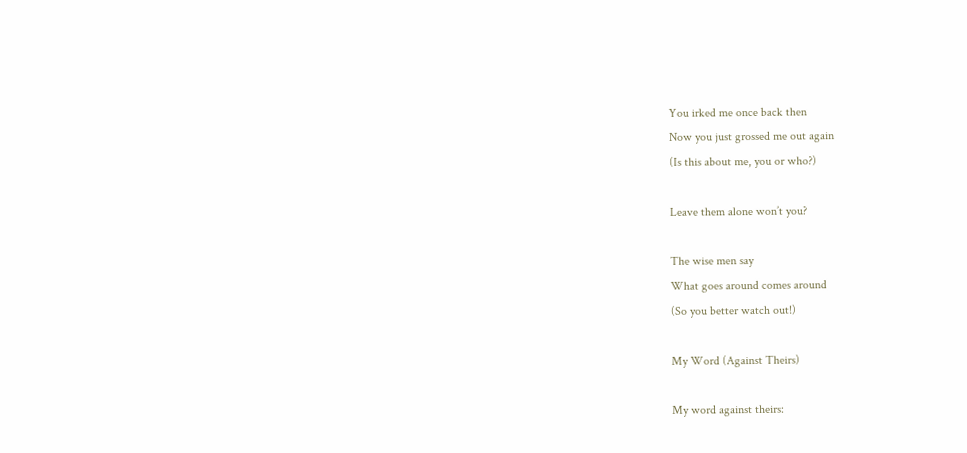You irked me once back then
Now you just grossed me out again
(Is this about me, you or who?)

Leave them alone won’t you?

The wise men say
What goes around comes around
(So you better watch out!)

My Word (Against Theirs)

My word against theirs: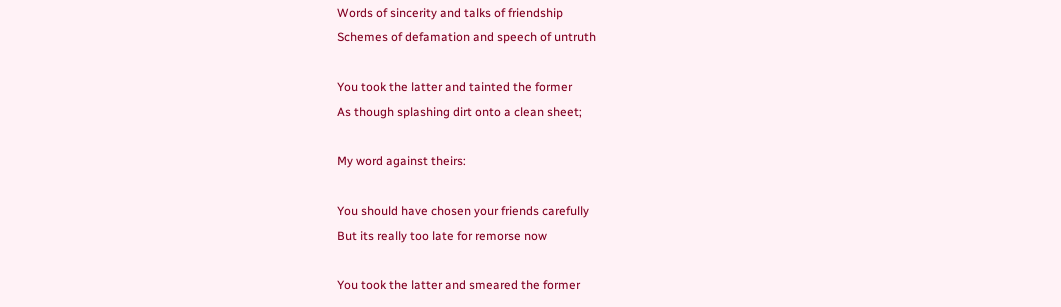Words of sincerity and talks of friendship
Schemes of defamation and speech of untruth

You took the latter and tainted the former
As though splashing dirt onto a clean sheet;

My word against theirs:

You should have chosen your friends carefully
But its really too late for remorse now

You took the latter and smeared the former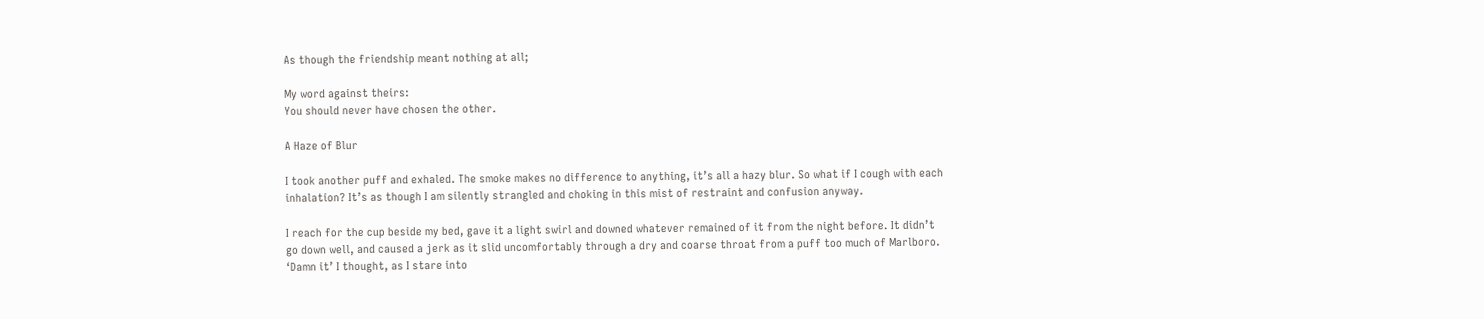As though the friendship meant nothing at all;

My word against theirs:
You should never have chosen the other.

A Haze of Blur

I took another puff and exhaled. The smoke makes no difference to anything, it’s all a hazy blur. So what if I cough with each inhalation? It’s as though I am silently strangled and choking in this mist of restraint and confusion anyway.

I reach for the cup beside my bed, gave it a light swirl and downed whatever remained of it from the night before. It didn’t go down well, and caused a jerk as it slid uncomfortably through a dry and coarse throat from a puff too much of Marlboro. ‘Damn it’ I thought, as I stare into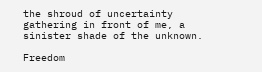the shroud of uncertainty gathering in front of me, a sinister shade of the unknown.

Freedom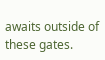awaits outside of these gates.